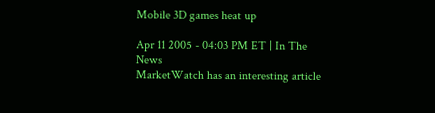Mobile 3D games heat up

Apr 11 2005 - 04:03 PM ET | In The News
MarketWatch has an interesting article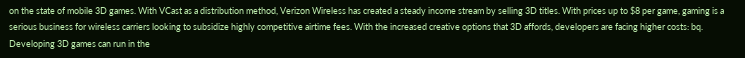on the state of mobile 3D games. With VCast as a distribution method, Verizon Wireless has created a steady income stream by selling 3D titles. With prices up to $8 per game, gaming is a serious business for wireless carriers looking to subsidize highly competitive airtime fees. With the increased creative options that 3D affords, developers are facing higher costs: bq. Developing 3D games can run in the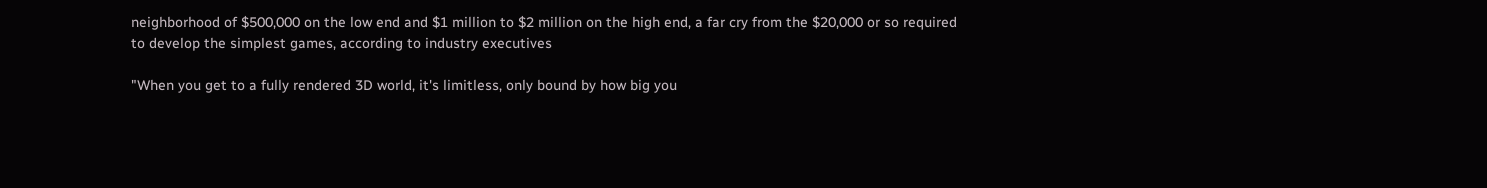neighborhood of $500,000 on the low end and $1 million to $2 million on the high end, a far cry from the $20,000 or so required to develop the simplest games, according to industry executives

"When you get to a fully rendered 3D world, it's limitless, only bound by how big you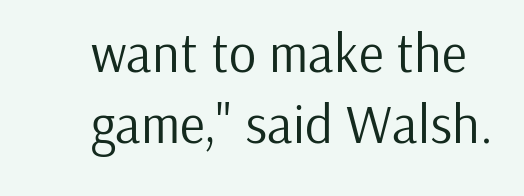want to make the game," said Walsh.